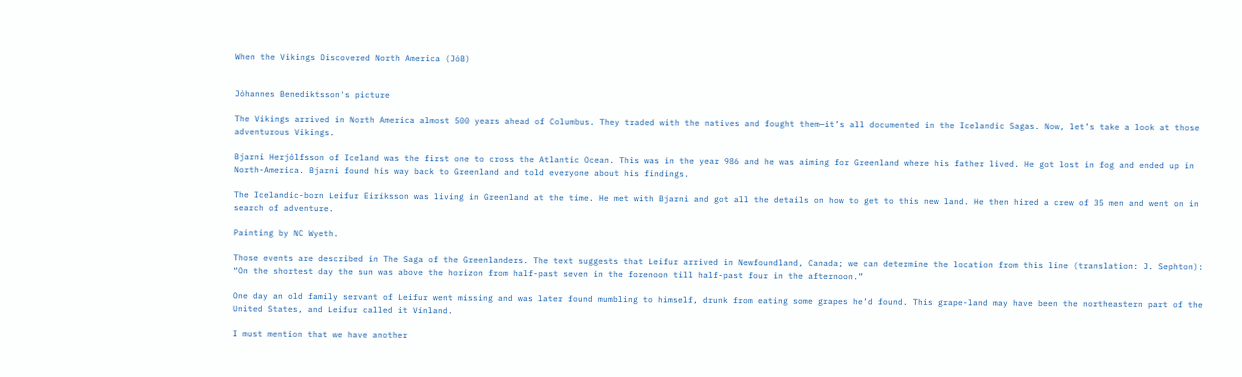When the Vikings Discovered North America (JóB)


Jóhannes Benediktsson's picture

The Vikings arrived in North America almost 500 years ahead of Columbus. They traded with the natives and fought them—it’s all documented in the Icelandic Sagas. Now, let’s take a look at those adventurous Vikings.

Bjarni Herjólfsson of Iceland was the first one to cross the Atlantic Ocean. This was in the year 986 and he was aiming for Greenland where his father lived. He got lost in fog and ended up in North-America. Bjarni found his way back to Greenland and told everyone about his findings.

The Icelandic-born Leifur Eiríksson was living in Greenland at the time. He met with Bjarni and got all the details on how to get to this new land. He then hired a crew of 35 men and went on in search of adventure.

Painting by NC Wyeth.

Those events are described in The Saga of the Greenlanders. The text suggests that Leifur arrived in Newfoundland, Canada; we can determine the location from this line (translation: J. Sephton): “On the shortest day the sun was above the horizon from half-past seven in the forenoon till half-past four in the afternoon.”

One day an old family servant of Leifur went missing and was later found mumbling to himself, drunk from eating some grapes he’d found. This grape-land may have been the northeastern part of the United States, and Leifur called it Vínland.

I must mention that we have another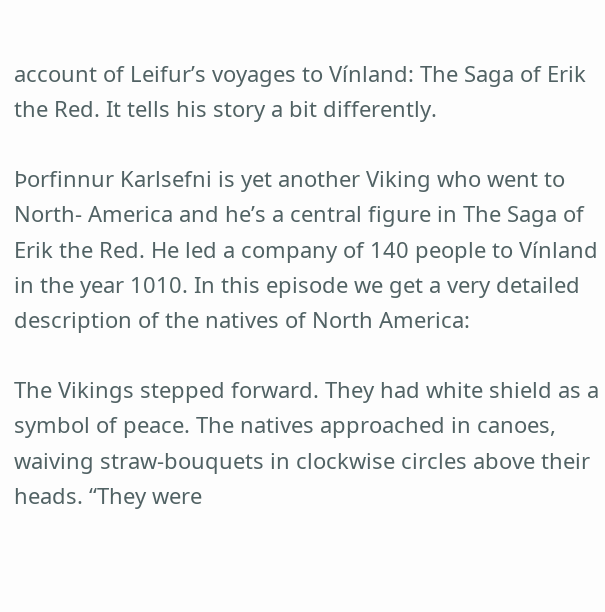account of Leifur’s voyages to Vínland: The Saga of Erik the Red. It tells his story a bit differently.

Þorfinnur Karlsefni is yet another Viking who went to North- America and he’s a central figure in The Saga of Erik the Red. He led a company of 140 people to Vínland in the year 1010. In this episode we get a very detailed description of the natives of North America:

The Vikings stepped forward. They had white shield as a symbol of peace. The natives approached in canoes, waiving straw-bouquets in clockwise circles above their heads. “They were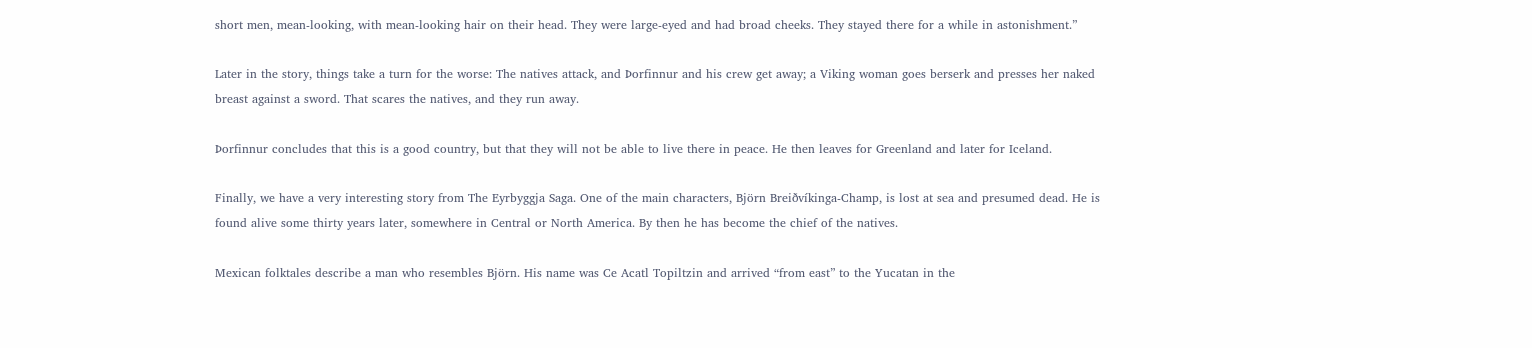short men, mean-looking, with mean-looking hair on their head. They were large-eyed and had broad cheeks. They stayed there for a while in astonishment.”

Later in the story, things take a turn for the worse: The natives attack, and Þorfinnur and his crew get away; a Viking woman goes berserk and presses her naked breast against a sword. That scares the natives, and they run away.

Þorfinnur concludes that this is a good country, but that they will not be able to live there in peace. He then leaves for Greenland and later for Iceland.

Finally, we have a very interesting story from The Eyrbyggja Saga. One of the main characters, Björn Breiðvíkinga-Champ, is lost at sea and presumed dead. He is found alive some thirty years later, somewhere in Central or North America. By then he has become the chief of the natives.

Mexican folktales describe a man who resembles Björn. His name was Ce Acatl Topiltzin and arrived “from east” to the Yucatan in the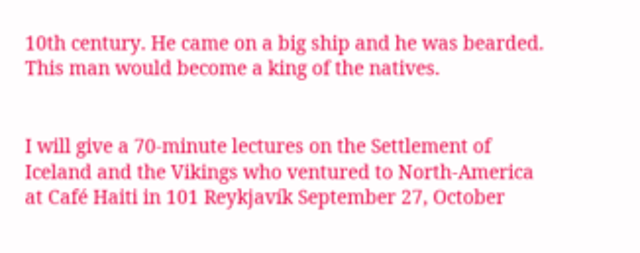10th century. He came on a big ship and he was bearded. This man would become a king of the natives.


I will give a 70-minute lectures on the Settlement of Iceland and the Vikings who ventured to North-America at Café Haiti in 101 Reykjavík September 27, October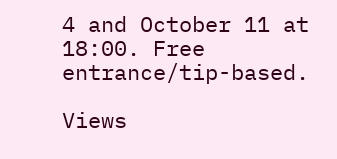4 and October 11 at 18:00. Free entrance/tip-based.

Views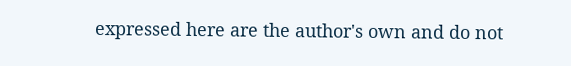expressed here are the author's own and do not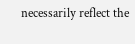necessarily reflect the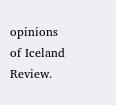opinions of Iceland Review.